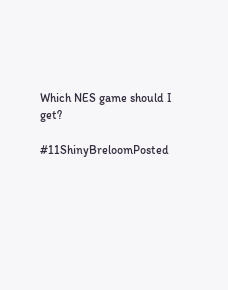Which NES game should I get?

#11ShinyBreloomPosted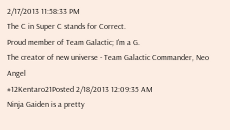2/17/2013 11:58:33 PM
The C in Super C stands for Correct.
Proud member of Team Galactic; I'm a G.
The creator of new universe - Team Galactic Commander, Neo Angel
#12Kentaro21Posted 2/18/2013 12:09:35 AM
Ninja Gaiden is a pretty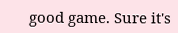good game. Sure it's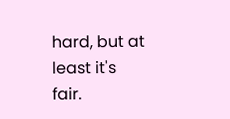hard, but at least it's fair.